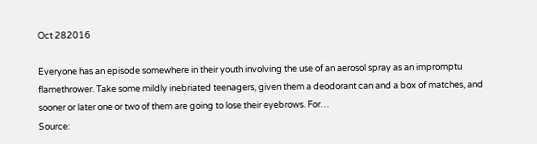Oct 282016

Everyone has an episode somewhere in their youth involving the use of an aerosol spray as an impromptu flamethrower. Take some mildly inebriated teenagers, given them a deodorant can and a box of matches, and sooner or later one or two of them are going to lose their eyebrows. For…
Source: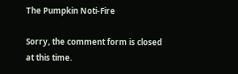The Pumpkin Noti-Fire

Sorry, the comment form is closed at this time.